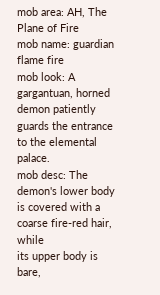mob area: AH, The Plane of Fire
mob name: guardian flame fire
mob look: A gargantuan, horned demon patiently guards the entrance to the elemental palace.
mob desc: The demon's lower body is covered with a coarse fire-red hair, while
its upper body is bare,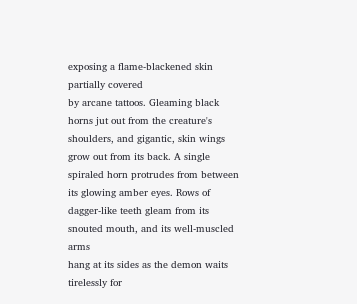exposing a flame-blackened skin partially covered
by arcane tattoos. Gleaming black horns jut out from the creature's
shoulders, and gigantic, skin wings grow out from its back. A single
spiraled horn protrudes from between its glowing amber eyes. Rows of
dagger-like teeth gleam from its snouted mouth, and its well-muscled arms
hang at its sides as the demon waits tirelessly for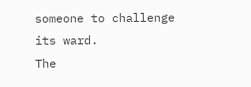someone to challenge
its ward.
The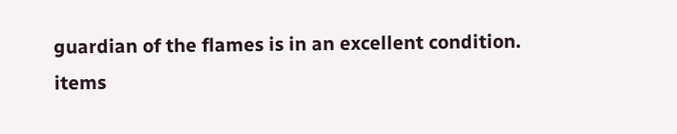guardian of the flames is in an excellent condition.
items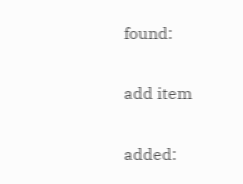found:

add item

added: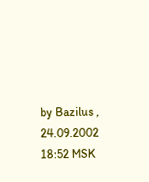by Bazilus , 24.09.2002 18:52 MSK